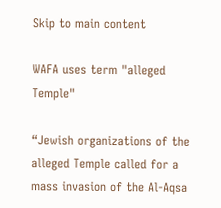Skip to main content

WAFA uses term "alleged Temple"

“Jewish organizations of the alleged Temple called for a mass invasion of the Al-Aqsa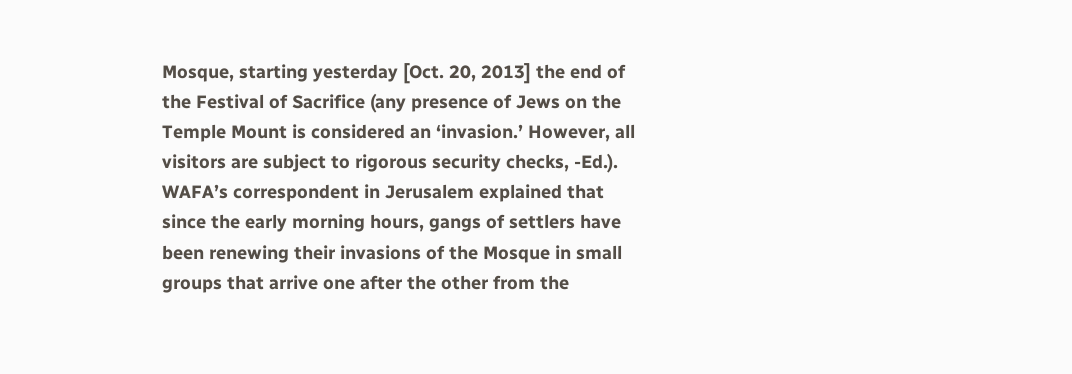Mosque, starting yesterday [Oct. 20, 2013] the end of the Festival of Sacrifice (any presence of Jews on the Temple Mount is considered an ‘invasion.’ However, all visitors are subject to rigorous security checks, -Ed.). WAFA’s correspondent in Jerusalem explained that since the early morning hours, gangs of settlers have been renewing their invasions of the Mosque in small groups that arrive one after the other from the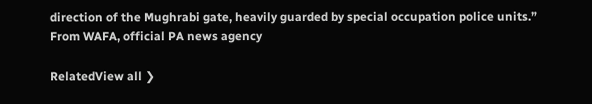direction of the Mughrabi gate, heavily guarded by special occupation police units.”
From WAFA, official PA news agency

RelatedView all ❯